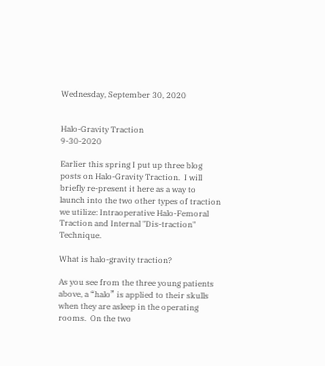Wednesday, September 30, 2020


Halo-Gravity Traction                                                                       9-30-2020

Earlier this spring I put up three blog posts on Halo-Gravity Traction.  I will briefly re-present it here as a way to launch into the two other types of traction we utilize: Intraoperative Halo-Femoral Traction and Internal "Dis-traction" Technique.

What is halo-gravity traction?

As you see from the three young patients above, a “halo” is applied to their skulls when they are asleep in the operating rooms.  On the two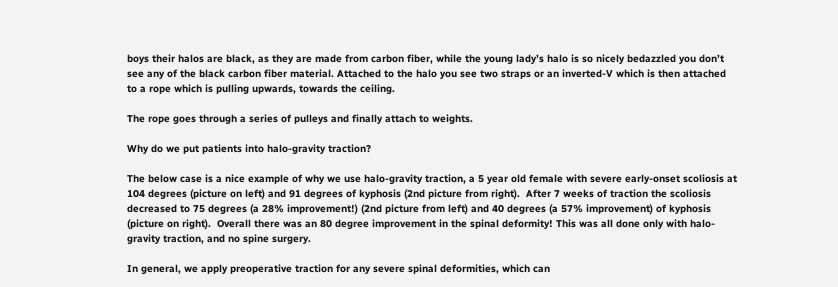boys their halos are black, as they are made from carbon fiber, while the young lady’s halo is so nicely bedazzled you don’t see any of the black carbon fiber material. Attached to the halo you see two straps or an inverted-V which is then attached to a rope which is pulling upwards, towards the ceiling.

The rope goes through a series of pulleys and finally attach to weights.

Why do we put patients into halo-gravity traction?

The below case is a nice example of why we use halo-gravity traction, a 5 year old female with severe early-onset scoliosis at 104 degrees (picture on left) and 91 degrees of kyphosis (2nd picture from right).  After 7 weeks of traction the scoliosis decreased to 75 degrees (a 28% improvement!) (2nd picture from left) and 40 degrees (a 57% improvement) of kyphosis (picture on right).  Overall there was an 80 degree improvement in the spinal deformity! This was all done only with halo-gravity traction, and no spine surgery.

In general, we apply preoperative traction for any severe spinal deformities, which can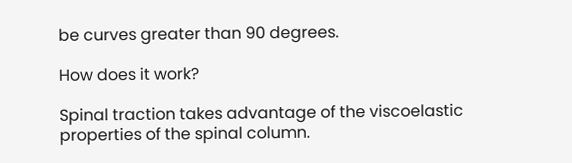be curves greater than 90 degrees.

How does it work?

Spinal traction takes advantage of the viscoelastic properties of the spinal column.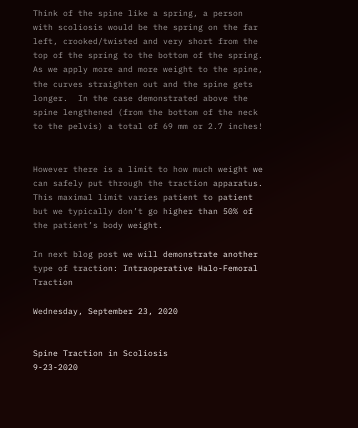Think of the spine like a spring, a person with scoliosis would be the spring on the far left, crooked/twisted and very short from the top of the spring to the bottom of the spring.  As we apply more and more weight to the spine, the curves straighten out and the spine gets longer.  In the case demonstrated above the spine lengthened (from the bottom of the neck to the pelvis) a total of 69 mm or 2.7 inches!


However there is a limit to how much weight we can safely put through the traction apparatus.  This maximal limit varies patient to patient but we typically don’t go higher than 50% of the patient’s body weight.

In next blog post we will demonstrate another type of traction: Intraoperative Halo-Femoral Traction

Wednesday, September 23, 2020


Spine Traction in Scoliosis            9-23-2020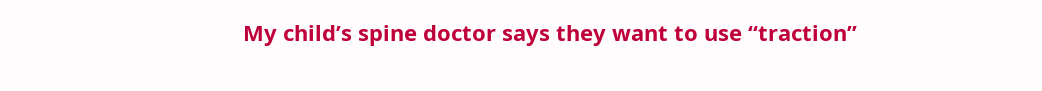My child’s spine doctor says they want to use “traction”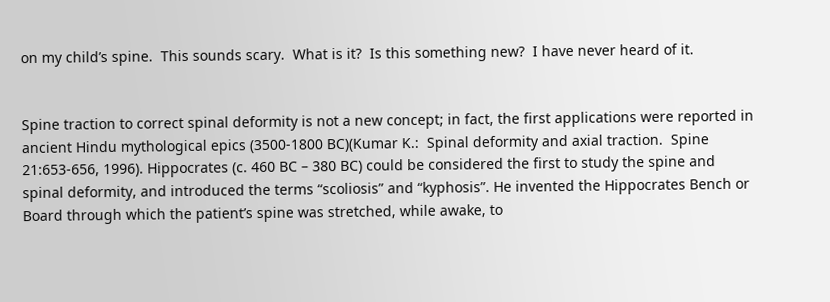on my child’s spine.  This sounds scary.  What is it?  Is this something new?  I have never heard of it.


Spine traction to correct spinal deformity is not a new concept; in fact, the first applications were reported in ancient Hindu mythological epics (3500-1800 BC)(Kumar K.:  Spinal deformity and axial traction.  Spine 21:653-656, 1996). Hippocrates (c. 460 BC – 380 BC) could be considered the first to study the spine and spinal deformity, and introduced the terms “scoliosis” and “kyphosis”. He invented the Hippocrates Bench or Board through which the patient’s spine was stretched, while awake, to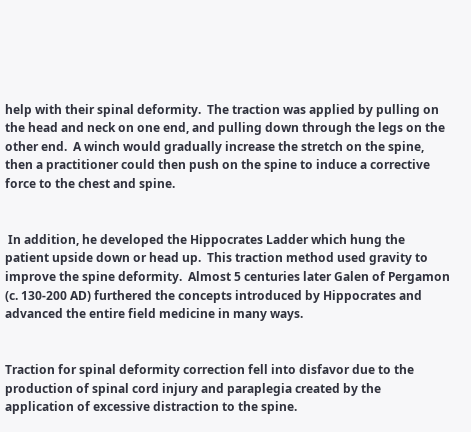help with their spinal deformity.  The traction was applied by pulling on the head and neck on one end, and pulling down through the legs on the other end.  A winch would gradually increase the stretch on the spine, then a practitioner could then push on the spine to induce a corrective force to the chest and spine.


 In addition, he developed the Hippocrates Ladder which hung the patient upside down or head up.  This traction method used gravity to improve the spine deformity.  Almost 5 centuries later Galen of Pergamon (c. 130-200 AD) furthered the concepts introduced by Hippocrates and advanced the entire field medicine in many ways.


Traction for spinal deformity correction fell into disfavor due to the production of spinal cord injury and paraplegia created by the application of excessive distraction to the spine.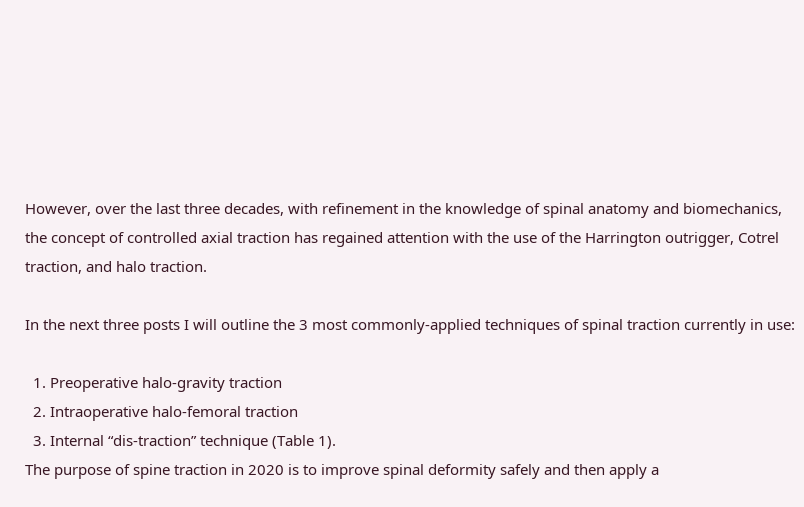However, over the last three decades, with refinement in the knowledge of spinal anatomy and biomechanics, the concept of controlled axial traction has regained attention with the use of the Harrington outrigger, Cotrel traction, and halo traction.

In the next three posts I will outline the 3 most commonly-applied techniques of spinal traction currently in use:

  1. Preoperative halo-gravity traction
  2. Intraoperative halo-femoral traction
  3. Internal “dis-traction” technique (Table 1).
The purpose of spine traction in 2020 is to improve spinal deformity safely and then apply a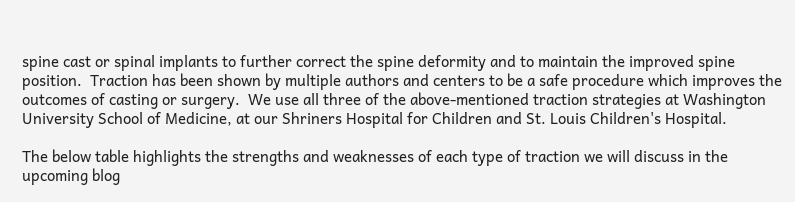spine cast or spinal implants to further correct the spine deformity and to maintain the improved spine position.  Traction has been shown by multiple authors and centers to be a safe procedure which improves the outcomes of casting or surgery.  We use all three of the above-mentioned traction strategies at Washington University School of Medicine, at our Shriners Hospital for Children and St. Louis Children's Hospital.

The below table highlights the strengths and weaknesses of each type of traction we will discuss in the upcoming blog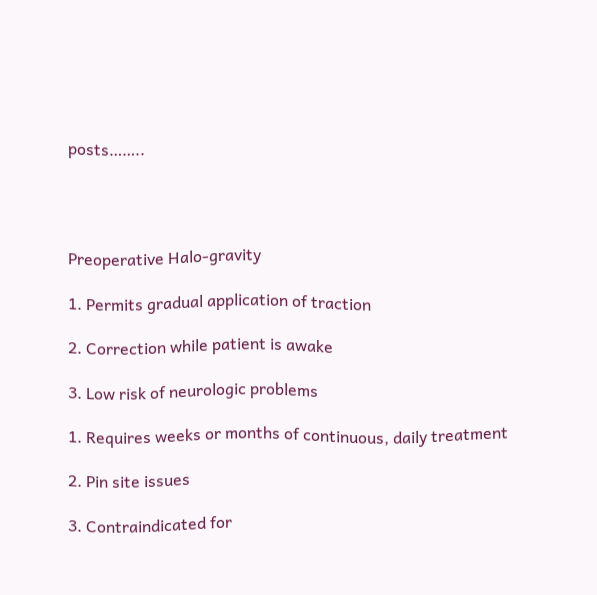posts……..




Preoperative Halo-gravity

1. Permits gradual application of traction

2. Correction while patient is awake

3. Low risk of neurologic problems

1. Requires weeks or months of continuous, daily treatment

2. Pin site issues

3. Contraindicated for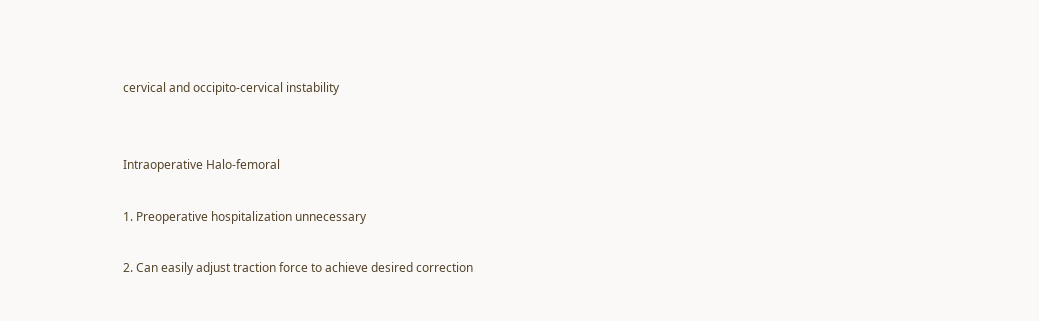cervical and occipito-cervical instability


Intraoperative Halo-femoral

1. Preoperative hospitalization unnecessary

2. Can easily adjust traction force to achieve desired correction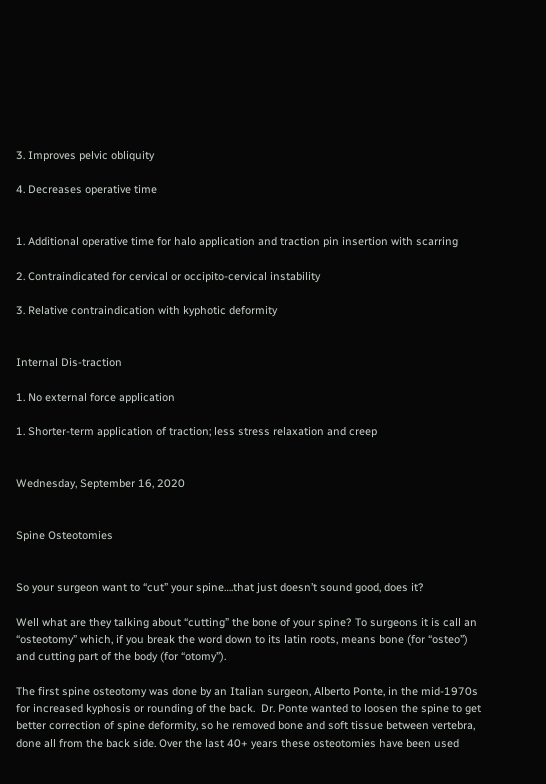3. Improves pelvic obliquity

4. Decreases operative time


1. Additional operative time for halo application and traction pin insertion with scarring

2. Contraindicated for cervical or occipito-cervical instability

3. Relative contraindication with kyphotic deformity


Internal Dis-traction

1. No external force application

1. Shorter-term application of traction; less stress relaxation and creep


Wednesday, September 16, 2020


Spine Osteotomies


So your surgeon want to “cut” your spine….that just doesn’t sound good, does it?

Well what are they talking about “cutting” the bone of your spine? To surgeons it is call an “osteotomy” which, if you break the word down to its latin roots, means bone (for “osteo”) and cutting part of the body (for “otomy”).

The first spine osteotomy was done by an Italian surgeon, Alberto Ponte, in the mid-1970s for increased kyphosis or rounding of the back.  Dr. Ponte wanted to loosen the spine to get better correction of spine deformity, so he removed bone and soft tissue between vertebra, done all from the back side. Over the last 40+ years these osteotomies have been used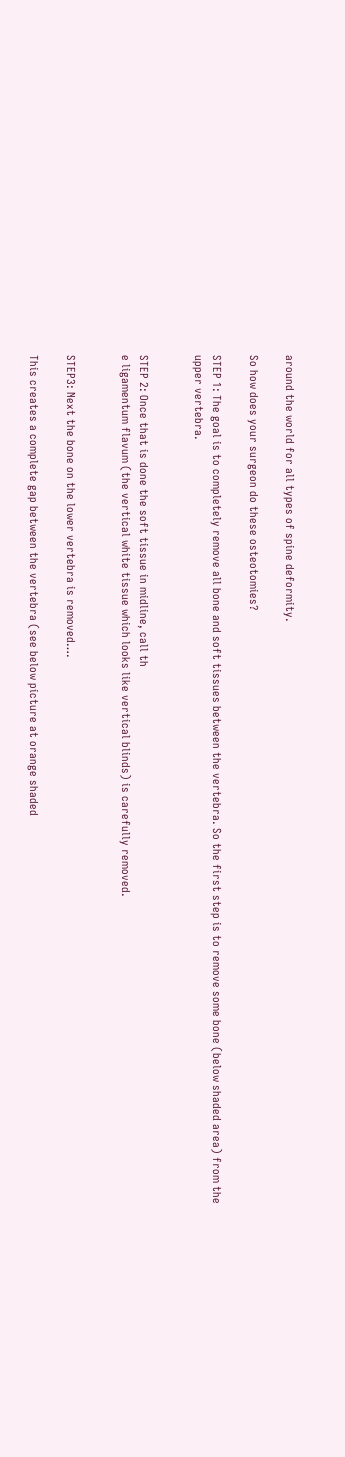around the world for all types of spine deformity.

So how does your surgeon do these osteotomies?

STEP 1: The goal is to completely remove all bone and soft tissues between the vertebra. So the first step is to remove some bone (below shaded area) from the upper vertebra.


STEP 2: Once that is done the soft tissue in midline, call th
e ligamentum flavum (the vertical white tissue which looks like vertical blinds) is carefully removed.


STEP3: Next the bone on the lower vertebra is removed….

This creates a complete gap between the vertebra (see below picture at orange shaded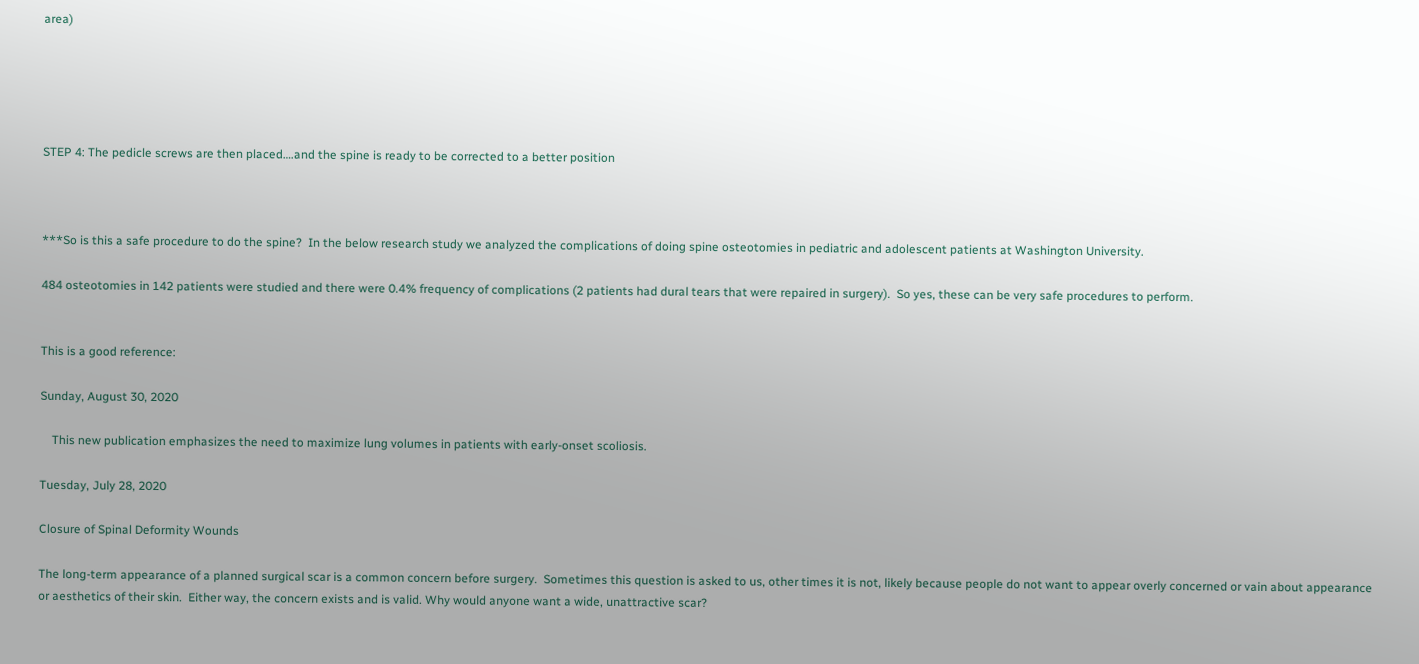area)





STEP 4: The pedicle screws are then placed….and the spine is ready to be corrected to a better position



***So is this a safe procedure to do the spine?  In the below research study we analyzed the complications of doing spine osteotomies in pediatric and adolescent patients at Washington University.

484 osteotomies in 142 patients were studied and there were 0.4% frequency of complications (2 patients had dural tears that were repaired in surgery).  So yes, these can be very safe procedures to perform.


This is a good reference:

Sunday, August 30, 2020

    This new publication emphasizes the need to maximize lung volumes in patients with early-onset scoliosis.

Tuesday, July 28, 2020

Closure of Spinal Deformity Wounds

The long-term appearance of a planned surgical scar is a common concern before surgery.  Sometimes this question is asked to us, other times it is not, likely because people do not want to appear overly concerned or vain about appearance or aesthetics of their skin.  Either way, the concern exists and is valid. Why would anyone want a wide, unattractive scar?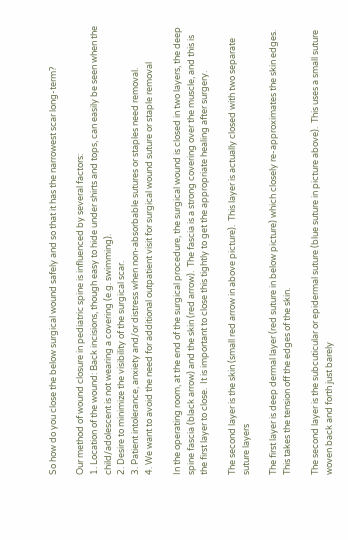So how do you close the below surgical wound safely and so that it has the narrowest scar long-term?

Our method of wound closure in pediatric spine is influenced by several factors:
1. Location of the wound: Back incisions, though easy to hide under shirts and tops, can easily be seen when the child/adolescent is not wearing a covering (e.g. swimming).
2. Desire to minimize the visibility of the surgical scar.
3. Patient intolerance, anxiety and/or distress when non-absorbable sutures or staples need removal.
4. We want to avoid the need for additional outpatient visit for surgical wound suture or staple removal

In the operating room, at the end of the surgical procedure, the surgical wound is closed in two layers, the deep spine fascia (black arrow) and the skin (red arrow).  The fascia is a strong covering over the muscle, and this is the first layer to close.  It is important to close this tightly to get the appropriate healing after surgery.

The second layer is the skin (small red arrow in above picture).  This layer is actually closed with two separate suture layers

The first layer is deep dermal layer (red suture in below picture) which closely re-approximates the skin edges.  This takes the tension off the edges of the skin.

The second layer is the subcuticular or epidermal suture (blue suture in picture above).  This uses a small suture woven back and forth just barely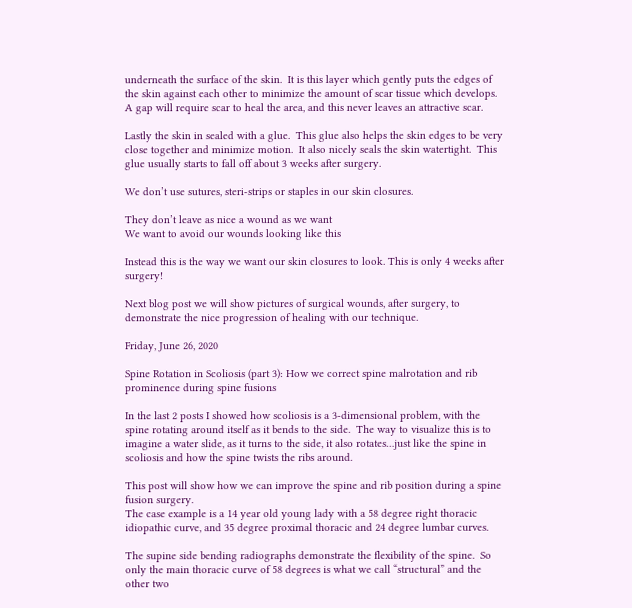underneath the surface of the skin.  It is this layer which gently puts the edges of the skin against each other to minimize the amount of scar tissue which develops.  A gap will require scar to heal the area, and this never leaves an attractive scar.

Lastly the skin in sealed with a glue.  This glue also helps the skin edges to be very close together and minimize motion.  It also nicely seals the skin watertight.  This glue usually starts to fall off about 3 weeks after surgery.

We don’t use sutures, steri-strips or staples in our skin closures.

They don’t leave as nice a wound as we want
We want to avoid our wounds looking like this

Instead this is the way we want our skin closures to look. This is only 4 weeks after surgery!

Next blog post we will show pictures of surgical wounds, after surgery, to demonstrate the nice progression of healing with our technique.

Friday, June 26, 2020

Spine Rotation in Scoliosis (part 3): How we correct spine malrotation and rib prominence during spine fusions

In the last 2 posts I showed how scoliosis is a 3-dimensional problem, with the spine rotating around itself as it bends to the side.  The way to visualize this is to imagine a water slide, as it turns to the side, it also rotates…just like the spine in scoliosis and how the spine twists the ribs around.

This post will show how we can improve the spine and rib position during a spine fusion surgery.
The case example is a 14 year old young lady with a 58 degree right thoracic idiopathic curve, and 35 degree proximal thoracic and 24 degree lumbar curves.

The supine side bending radiographs demonstrate the flexibility of the spine.  So only the main thoracic curve of 58 degrees is what we call “structural” and the other two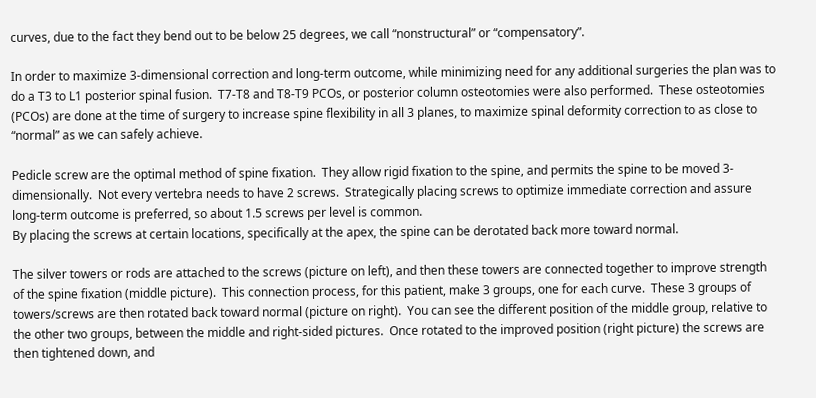curves, due to the fact they bend out to be below 25 degrees, we call “nonstructural” or “compensatory”.

In order to maximize 3-dimensional correction and long-term outcome, while minimizing need for any additional surgeries the plan was to do a T3 to L1 posterior spinal fusion.  T7-T8 and T8-T9 PCOs, or posterior column osteotomies were also performed.  These osteotomies (PCOs) are done at the time of surgery to increase spine flexibility in all 3 planes, to maximize spinal deformity correction to as close to “normal” as we can safely achieve.

Pedicle screw are the optimal method of spine fixation.  They allow rigid fixation to the spine, and permits the spine to be moved 3-dimensionally.  Not every vertebra needs to have 2 screws.  Strategically placing screws to optimize immediate correction and assure long-term outcome is preferred, so about 1.5 screws per level is common.
By placing the screws at certain locations, specifically at the apex, the spine can be derotated back more toward normal.

The silver towers or rods are attached to the screws (picture on left), and then these towers are connected together to improve strength of the spine fixation (middle picture).  This connection process, for this patient, make 3 groups, one for each curve.  These 3 groups of towers/screws are then rotated back toward normal (picture on right).  You can see the different position of the middle group, relative to the other two groups, between the middle and right-sided pictures.  Once rotated to the improved position (right picture) the screws are then tightened down, and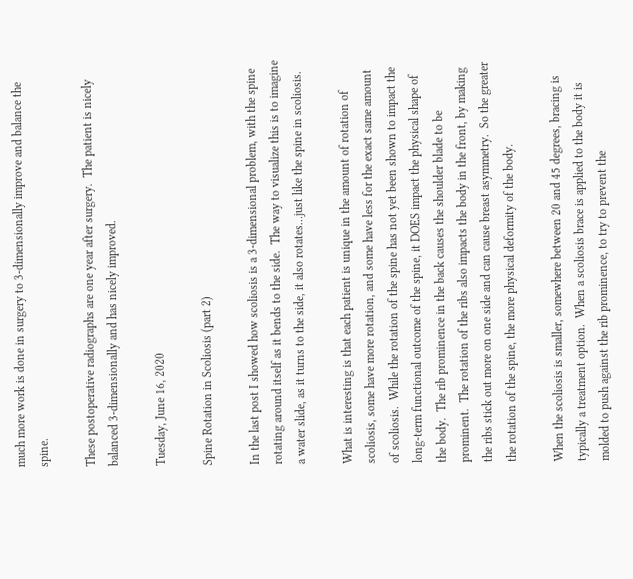much more work is done in surgery to 3-dimensionally improve and balance the spine.

These postoperative radiographs are one year after surgery.  The patient is nicely balanced 3-dimensionally and has nicely improved.

Tuesday, June 16, 2020

Spine Rotation in Scoliosis (part 2)

In the last post I showed how scoliosis is a 3-dimensional problem, with the spine rotating around itself as it bends to the side.  The way to visualize this is to imagine a water slide, as it turns to the side, it also rotates…just like the spine in scoliosis.

What is interesting is that each patient is unique in the amount of rotation of scoliosis, some have more rotation, and some have less for the exact same amount of scoliosis.  While the rotation of the spine has not yet been shown to impact the long-term functional outcome of the spine, it DOES impact the physical shape of the body.  The rib prominence in the back causes the shoulder blade to be prominent.  The rotation of the ribs also impacts the body in the front, by making the ribs stick out more on one side and can cause breast asymmetry.  So the greater the rotation of the spine, the more physical deformity of the body.

When the scoliosis is smaller, somewhere between 20 and 45 degrees, bracing is typically a treatment option.  When a scoliosis brace is applied to the body it is molded to push against the rib prominence, to try to prevent the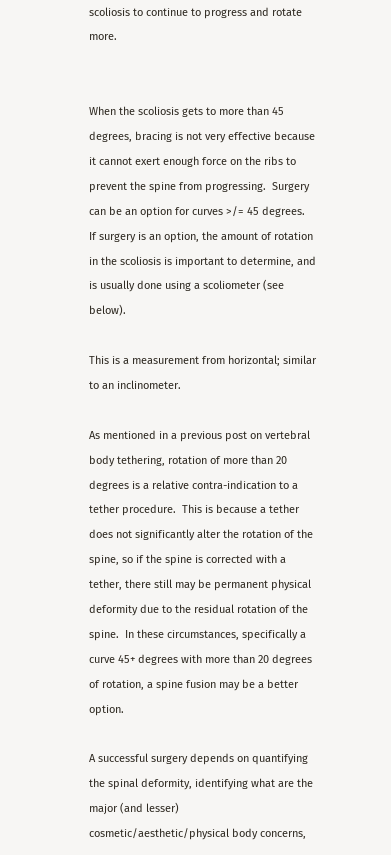scoliosis to continue to progress and rotate more.


When the scoliosis gets to more than 45 degrees, bracing is not very effective because it cannot exert enough force on the ribs to prevent the spine from progressing.  Surgery can be an option for curves >/= 45 degrees.  If surgery is an option, the amount of rotation in the scoliosis is important to determine, and is usually done using a scoliometer (see below).

This is a measurement from horizontal; similar to an inclinometer.

As mentioned in a previous post on vertebral body tethering, rotation of more than 20 degrees is a relative contra-indication to a tether procedure.  This is because a tether does not significantly alter the rotation of the spine, so if the spine is corrected with a tether, there still may be permanent physical deformity due to the residual rotation of the spine.  In these circumstances, specifically a curve 45+ degrees with more than 20 degrees of rotation, a spine fusion may be a better option.

A successful surgery depends on quantifying the spinal deformity, identifying what are the major (and lesser) cosmetic/aesthetic/physical body concerns,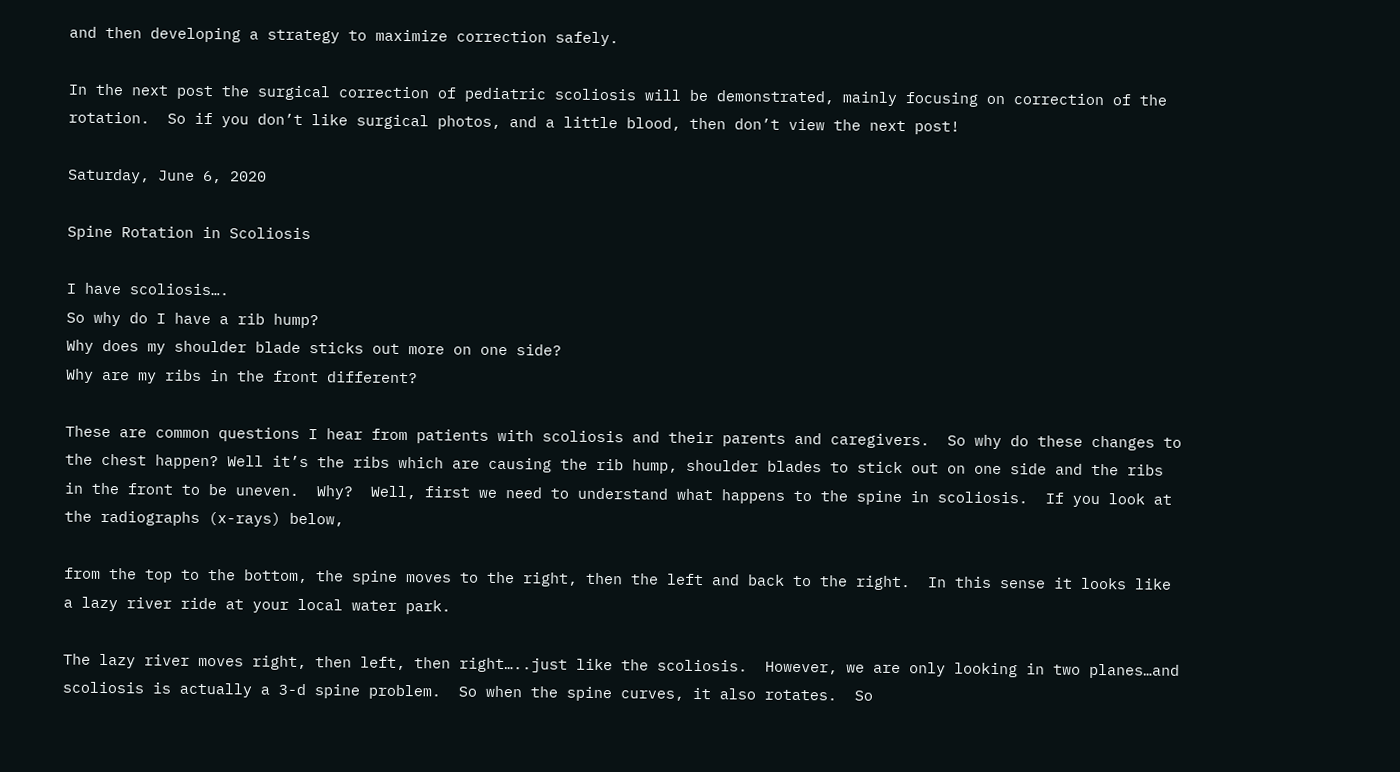and then developing a strategy to maximize correction safely.

In the next post the surgical correction of pediatric scoliosis will be demonstrated, mainly focusing on correction of the rotation.  So if you don’t like surgical photos, and a little blood, then don’t view the next post!

Saturday, June 6, 2020

Spine Rotation in Scoliosis

I have scoliosis….
So why do I have a rib hump?
Why does my shoulder blade sticks out more on one side?
Why are my ribs in the front different?

These are common questions I hear from patients with scoliosis and their parents and caregivers.  So why do these changes to the chest happen? Well it’s the ribs which are causing the rib hump, shoulder blades to stick out on one side and the ribs in the front to be uneven.  Why?  Well, first we need to understand what happens to the spine in scoliosis.  If you look at the radiographs (x-rays) below,

from the top to the bottom, the spine moves to the right, then the left and back to the right.  In this sense it looks like a lazy river ride at your local water park.

The lazy river moves right, then left, then right…..just like the scoliosis.  However, we are only looking in two planes…and scoliosis is actually a 3-d spine problem.  So when the spine curves, it also rotates.  So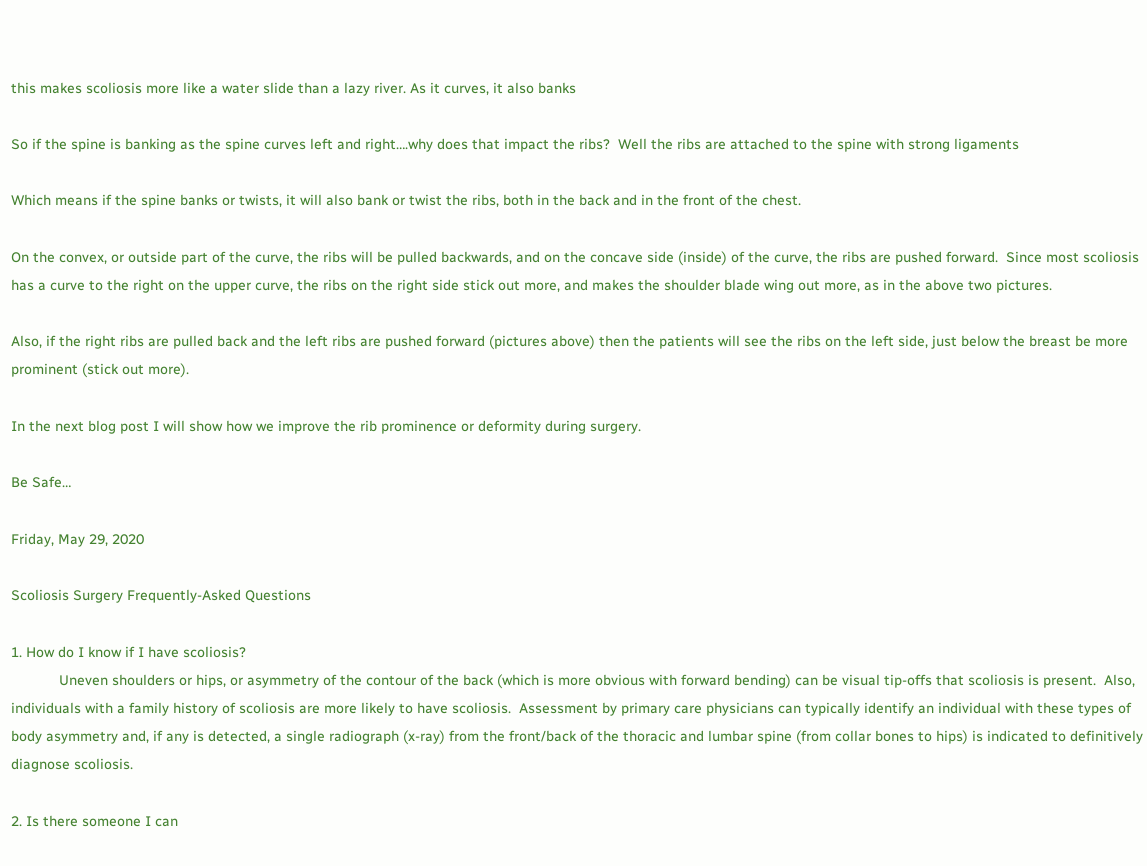this makes scoliosis more like a water slide than a lazy river. As it curves, it also banks

So if the spine is banking as the spine curves left and right….why does that impact the ribs?  Well the ribs are attached to the spine with strong ligaments

Which means if the spine banks or twists, it will also bank or twist the ribs, both in the back and in the front of the chest.

On the convex, or outside part of the curve, the ribs will be pulled backwards, and on the concave side (inside) of the curve, the ribs are pushed forward.  Since most scoliosis has a curve to the right on the upper curve, the ribs on the right side stick out more, and makes the shoulder blade wing out more, as in the above two pictures.

Also, if the right ribs are pulled back and the left ribs are pushed forward (pictures above) then the patients will see the ribs on the left side, just below the breast be more prominent (stick out more).

In the next blog post I will show how we improve the rib prominence or deformity during surgery.

Be Safe…

Friday, May 29, 2020

Scoliosis Surgery Frequently-Asked Questions

1. How do I know if I have scoliosis?
            Uneven shoulders or hips, or asymmetry of the contour of the back (which is more obvious with forward bending) can be visual tip-offs that scoliosis is present.  Also, individuals with a family history of scoliosis are more likely to have scoliosis.  Assessment by primary care physicians can typically identify an individual with these types of body asymmetry and, if any is detected, a single radiograph (x-ray) from the front/back of the thoracic and lumbar spine (from collar bones to hips) is indicated to definitively diagnose scoliosis.

2. Is there someone I can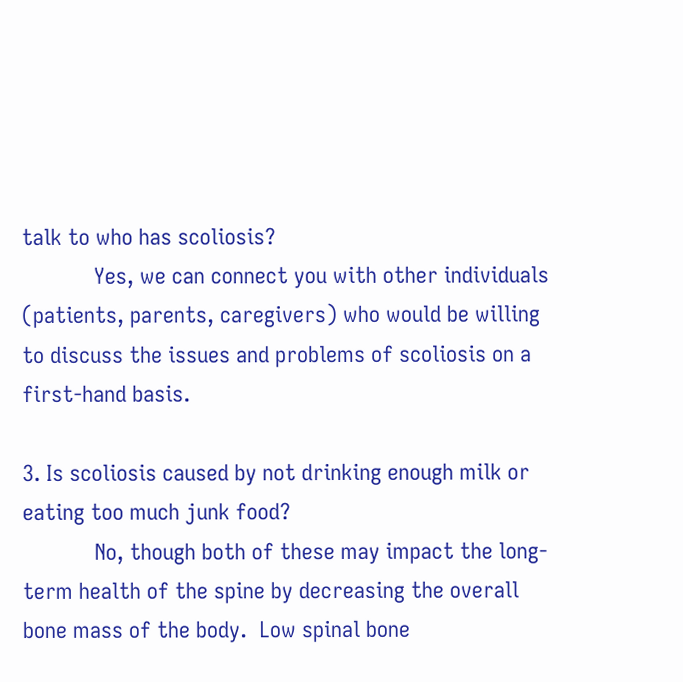talk to who has scoliosis?
            Yes, we can connect you with other individuals (patients, parents, caregivers) who would be willing to discuss the issues and problems of scoliosis on a first-hand basis.

3. Is scoliosis caused by not drinking enough milk or eating too much junk food?
            No, though both of these may impact the long-term health of the spine by decreasing the overall bone mass of the body.  Low spinal bone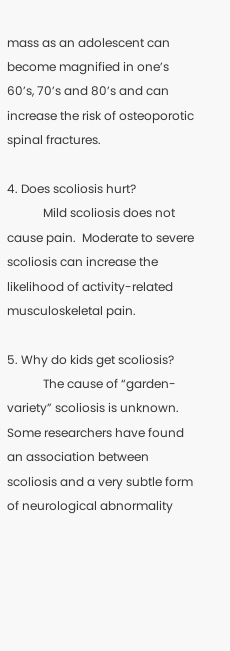mass as an adolescent can become magnified in one’s 60’s, 70’s and 80’s and can increase the risk of osteoporotic spinal fractures.

4. Does scoliosis hurt?
            Mild scoliosis does not cause pain.  Moderate to severe scoliosis can increase the likelihood of activity-related musculoskeletal pain.

5. Why do kids get scoliosis?
            The cause of “garden-variety” scoliosis is unknown.  Some researchers have found an association between scoliosis and a very subtle form of neurological abnormality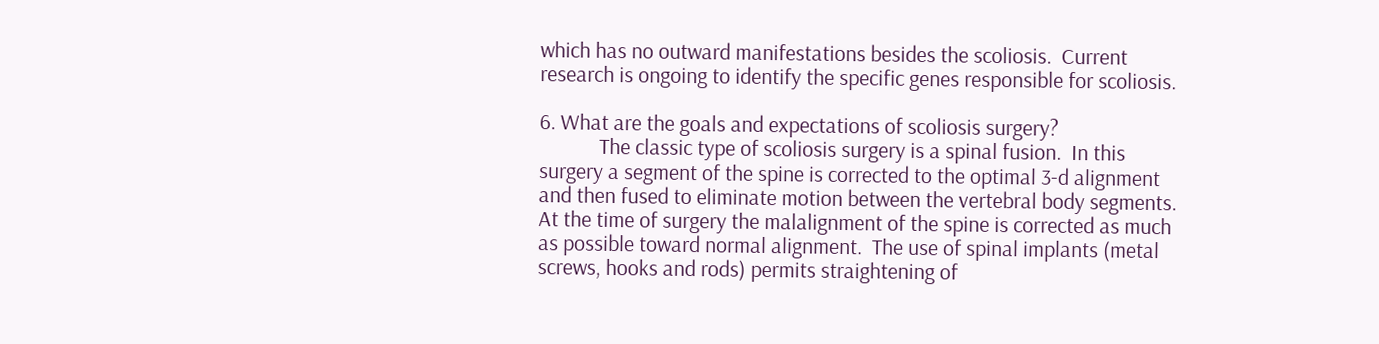which has no outward manifestations besides the scoliosis.  Current research is ongoing to identify the specific genes responsible for scoliosis.

6. What are the goals and expectations of scoliosis surgery?
            The classic type of scoliosis surgery is a spinal fusion.  In this surgery a segment of the spine is corrected to the optimal 3-d alignment and then fused to eliminate motion between the vertebral body segments.  At the time of surgery the malalignment of the spine is corrected as much as possible toward normal alignment.  The use of spinal implants (metal screws, hooks and rods) permits straightening of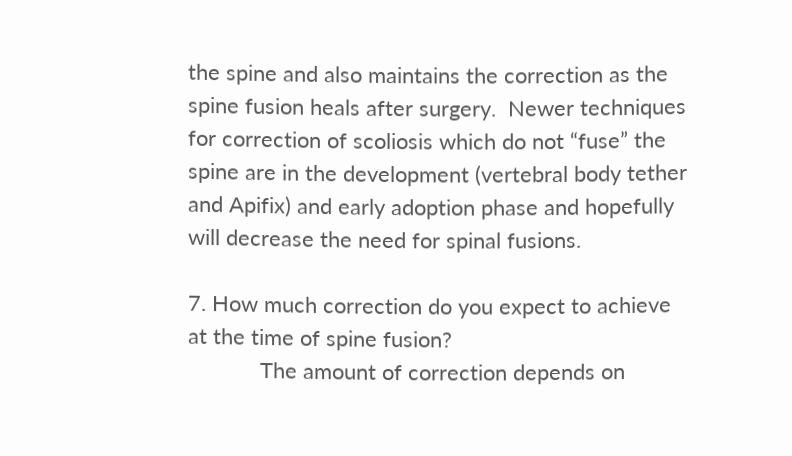the spine and also maintains the correction as the spine fusion heals after surgery.  Newer techniques for correction of scoliosis which do not “fuse” the spine are in the development (vertebral body tether and Apifix) and early adoption phase and hopefully will decrease the need for spinal fusions.

7. How much correction do you expect to achieve at the time of spine fusion?
            The amount of correction depends on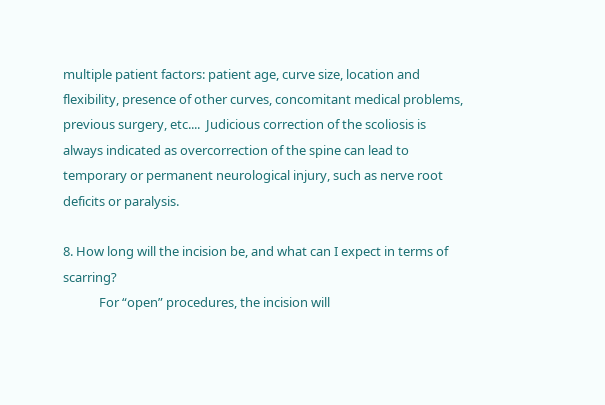multiple patient factors: patient age, curve size, location and flexibility, presence of other curves, concomitant medical problems, previous surgery, etc....  Judicious correction of the scoliosis is always indicated as overcorrection of the spine can lead to temporary or permanent neurological injury, such as nerve root deficits or paralysis.

8. How long will the incision be, and what can I expect in terms of scarring?
            For “open” procedures, the incision will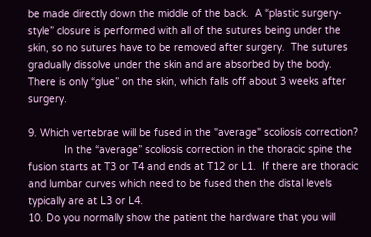be made directly down the middle of the back.  A “plastic surgery-style” closure is performed with all of the sutures being under the skin, so no sutures have to be removed after surgery.  The sutures gradually dissolve under the skin and are absorbed by the body.  There is only “glue” on the skin, which falls off about 3 weeks after surgery.

9. Which vertebrae will be fused in the "average" scoliosis correction?
            In the “average” scoliosis correction in the thoracic spine the fusion starts at T3 or T4 and ends at T12 or L1.  If there are thoracic and lumbar curves which need to be fused then the distal levels typically are at L3 or L4.
10. Do you normally show the patient the hardware that you will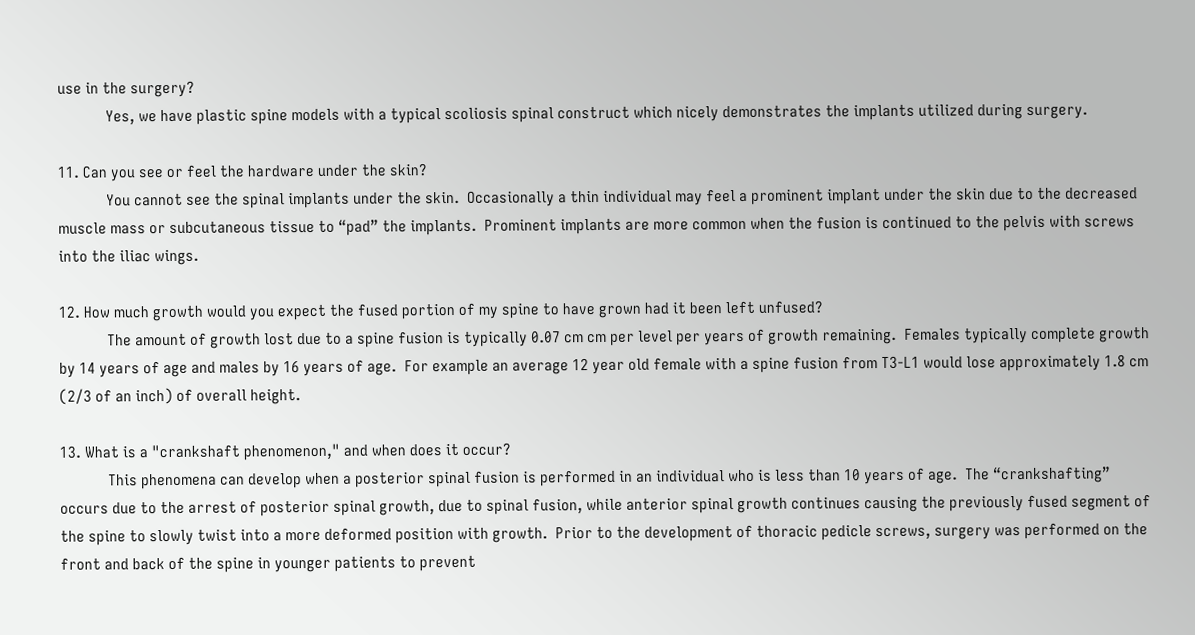use in the surgery?
            Yes, we have plastic spine models with a typical scoliosis spinal construct which nicely demonstrates the implants utilized during surgery.

11. Can you see or feel the hardware under the skin?
            You cannot see the spinal implants under the skin.  Occasionally a thin individual may feel a prominent implant under the skin due to the decreased muscle mass or subcutaneous tissue to “pad” the implants.  Prominent implants are more common when the fusion is continued to the pelvis with screws into the iliac wings.

12. How much growth would you expect the fused portion of my spine to have grown had it been left unfused?
            The amount of growth lost due to a spine fusion is typically 0.07 cm cm per level per years of growth remaining.  Females typically complete growth by 14 years of age and males by 16 years of age.  For example an average 12 year old female with a spine fusion from T3-L1 would lose approximately 1.8 cm (2/3 of an inch) of overall height.

13. What is a "crankshaft phenomenon," and when does it occur?
            This phenomena can develop when a posterior spinal fusion is performed in an individual who is less than 10 years of age.  The “crankshafting” occurs due to the arrest of posterior spinal growth, due to spinal fusion, while anterior spinal growth continues causing the previously fused segment of the spine to slowly twist into a more deformed position with growth.  Prior to the development of thoracic pedicle screws, surgery was performed on the front and back of the spine in younger patients to prevent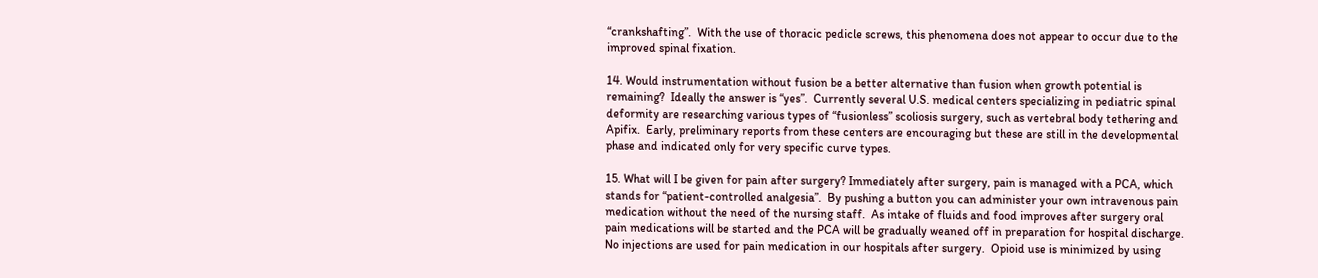“crankshafting”.  With the use of thoracic pedicle screws, this phenomena does not appear to occur due to the improved spinal fixation.

14. Would instrumentation without fusion be a better alternative than fusion when growth potential is remaining?  Ideally the answer is “yes”.  Currently several U.S. medical centers specializing in pediatric spinal deformity are researching various types of “fusionless” scoliosis surgery, such as vertebral body tethering and Apifix.  Early, preliminary reports from these centers are encouraging but these are still in the developmental phase and indicated only for very specific curve types.

15. What will I be given for pain after surgery? Immediately after surgery, pain is managed with a PCA, which stands for “patient-controlled analgesia”.  By pushing a button you can administer your own intravenous pain medication without the need of the nursing staff.  As intake of fluids and food improves after surgery oral pain medications will be started and the PCA will be gradually weaned off in preparation for hospital discharge.  No injections are used for pain medication in our hospitals after surgery.  Opioid use is minimized by using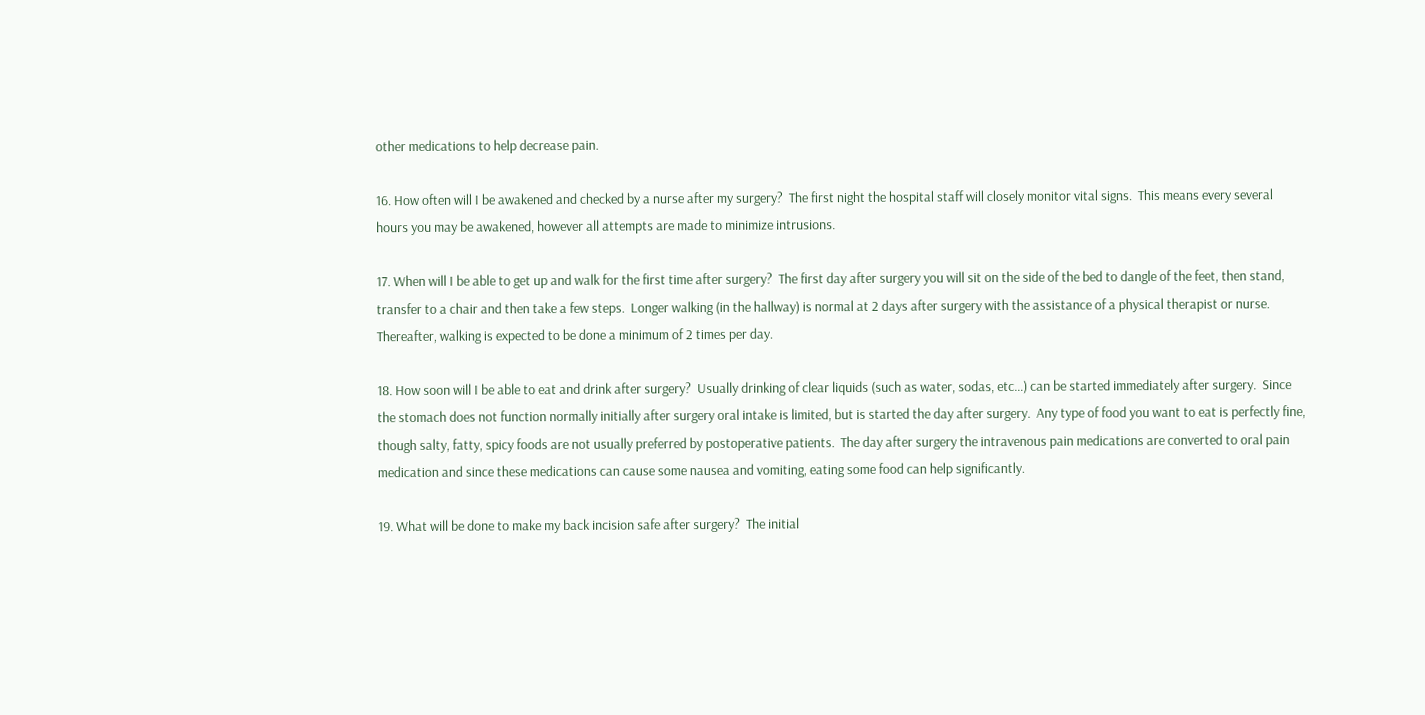other medications to help decrease pain.

16. How often will I be awakened and checked by a nurse after my surgery?  The first night the hospital staff will closely monitor vital signs.  This means every several hours you may be awakened, however all attempts are made to minimize intrusions.

17. When will I be able to get up and walk for the first time after surgery?  The first day after surgery you will sit on the side of the bed to dangle of the feet, then stand, transfer to a chair and then take a few steps.  Longer walking (in the hallway) is normal at 2 days after surgery with the assistance of a physical therapist or nurse.  Thereafter, walking is expected to be done a minimum of 2 times per day.

18. How soon will I be able to eat and drink after surgery?  Usually drinking of clear liquids (such as water, sodas, etc…) can be started immediately after surgery.  Since the stomach does not function normally initially after surgery oral intake is limited, but is started the day after surgery.  Any type of food you want to eat is perfectly fine, though salty, fatty, spicy foods are not usually preferred by postoperative patients.  The day after surgery the intravenous pain medications are converted to oral pain medication and since these medications can cause some nausea and vomiting, eating some food can help significantly.

19. What will be done to make my back incision safe after surgery?  The initial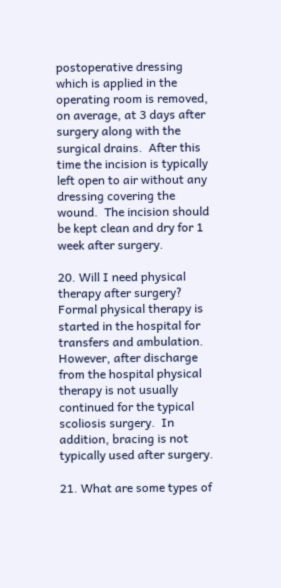postoperative dressing which is applied in the operating room is removed, on average, at 3 days after surgery along with the surgical drains.  After this time the incision is typically left open to air without any dressing covering the wound.  The incision should be kept clean and dry for 1 week after surgery.

20. Will I need physical therapy after surgery? Formal physical therapy is started in the hospital for transfers and ambulation.  However, after discharge from the hospital physical therapy is not usually continued for the typical scoliosis surgery.  In addition, bracing is not typically used after surgery.

21. What are some types of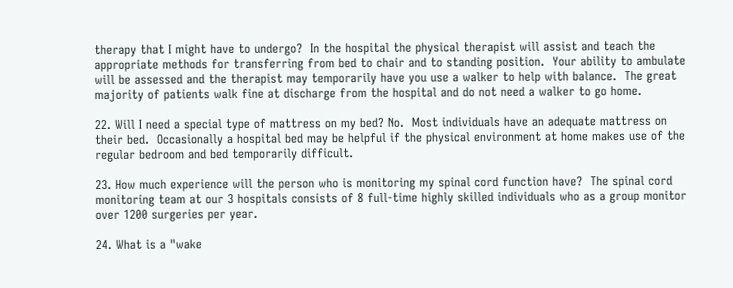therapy that I might have to undergo?  In the hospital the physical therapist will assist and teach the appropriate methods for transferring from bed to chair and to standing position.  Your ability to ambulate will be assessed and the therapist may temporarily have you use a walker to help with balance.  The great majority of patients walk fine at discharge from the hospital and do not need a walker to go home.

22. Will I need a special type of mattress on my bed? No.  Most individuals have an adequate mattress on their bed.  Occasionally a hospital bed may be helpful if the physical environment at home makes use of the regular bedroom and bed temporarily difficult.

23. How much experience will the person who is monitoring my spinal cord function have?  The spinal cord monitoring team at our 3 hospitals consists of 8 full-time highly skilled individuals who as a group monitor over 1200 surgeries per year.

24. What is a "wake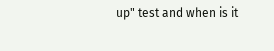up" test and when is it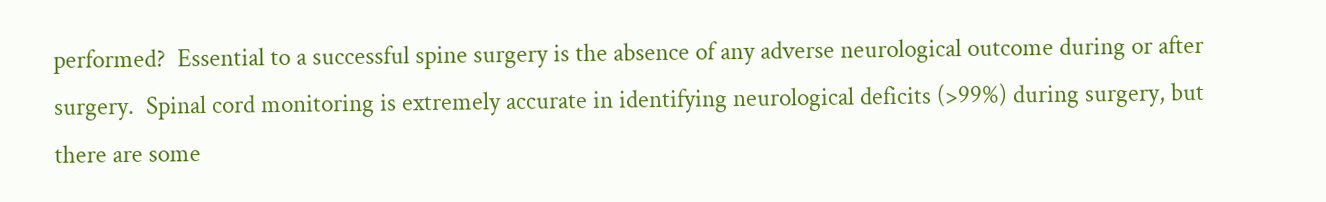performed?  Essential to a successful spine surgery is the absence of any adverse neurological outcome during or after surgery.  Spinal cord monitoring is extremely accurate in identifying neurological deficits (>99%) during surgery, but there are some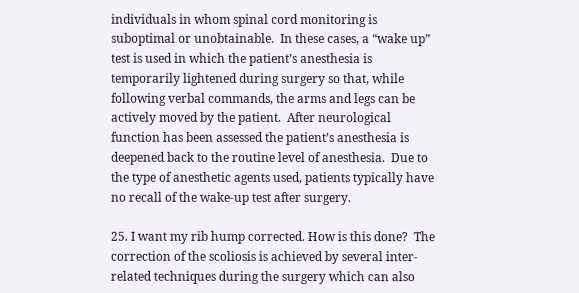individuals in whom spinal cord monitoring is suboptimal or unobtainable.  In these cases, a “wake up” test is used in which the patient’s anesthesia is temporarily lightened during surgery so that, while following verbal commands, the arms and legs can be actively moved by the patient.  After neurological function has been assessed the patient’s anesthesia is deepened back to the routine level of anesthesia.  Due to the type of anesthetic agents used, patients typically have no recall of the wake-up test after surgery.

25. I want my rib hump corrected. How is this done?  The correction of the scoliosis is achieved by several inter-related techniques during the surgery which can also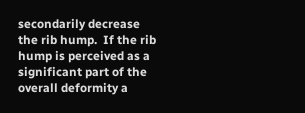secondarily decrease the rib hump.  If the rib hump is perceived as a significant part of the overall deformity a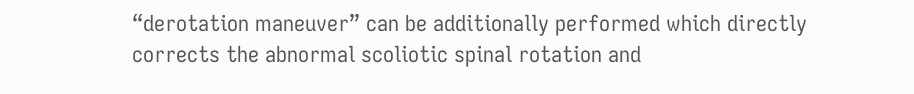“derotation maneuver” can be additionally performed which directly corrects the abnormal scoliotic spinal rotation and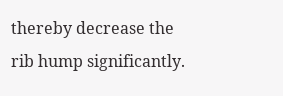thereby decrease the rib hump significantly.